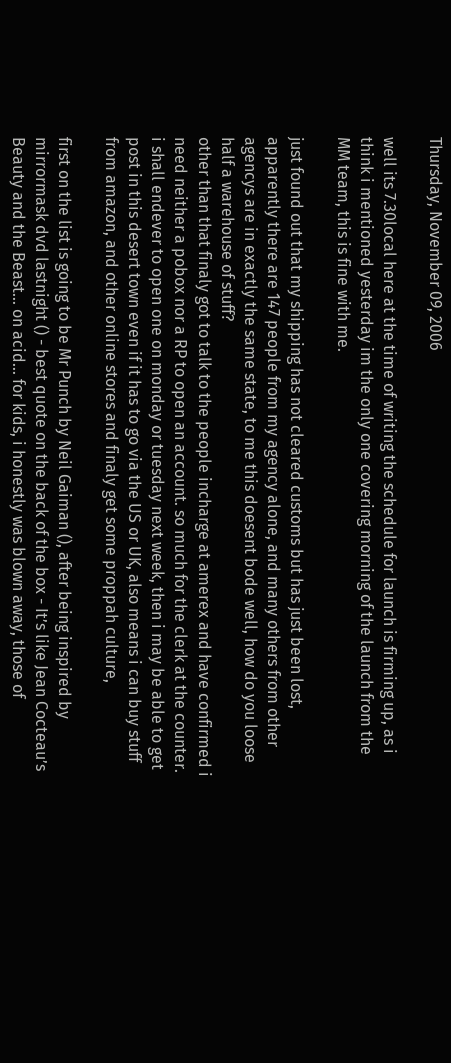Thursday, November 09, 2006

well its 7.30local here at the time of writing the schedule for launch is firming up, as i think i mentioned yesterday im the only one covering morning of the launch from the MM team, this is fine with me.

just found out that my shipping has not cleared customs but has just been lost, apparently there are 147 people from my agency alone, and many others from other agencys are in exactly the same state, to me this doesent bode well, how do you loose half a warehouse of stuff?
other than that finaly got to talk to the people incharge at amerex and have confirmed i need neither a pobox nor a RP to open an account. so much for the clerk at the counter. i shall endever to open one on monday or tuesday next week, then i may be able to get post in this desert town even if it has to go via the US or UK, also means i can buy stuff from amazon, and other online stores and finaly get some proppah culture,

first on the list is going to be Mr Punch by Neil Gaiman (), after being inspired by mirrormask dvd lastnight () - best quote on the back of the box - It’s like Jean Cocteau’s Beauty and the Beast... on acid... for kids, i honestly was blown away, those of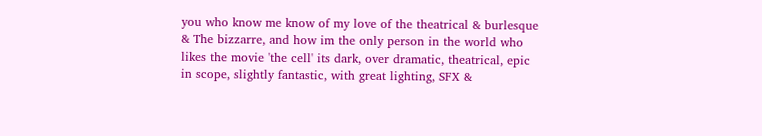you who know me know of my love of the theatrical & burlesque & The bizzarre, and how im the only person in the world who likes the movie 'the cell' its dark, over dramatic, theatrical, epic in scope, slightly fantastic, with great lighting, SFX &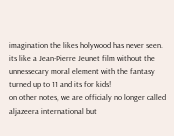imagination the likes holywood has never seen. its like a Jean-Pierre Jeunet film without the unnessecary moral element with the fantasy turned up to 11 and its for kids!
on other notes, we are officialy no longer called aljazeera international but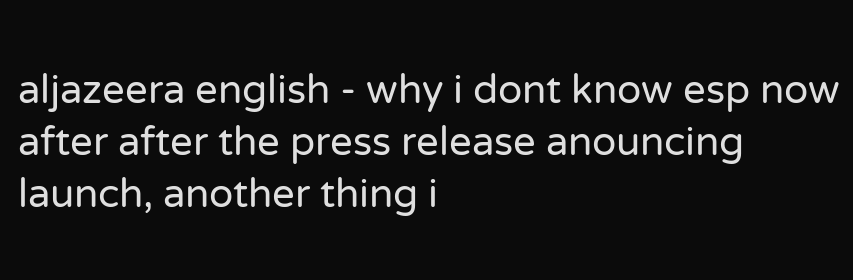aljazeera english - why i dont know esp now after after the press release anouncing launch, another thing i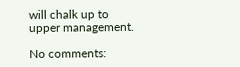will chalk up to upper management.

No comments: